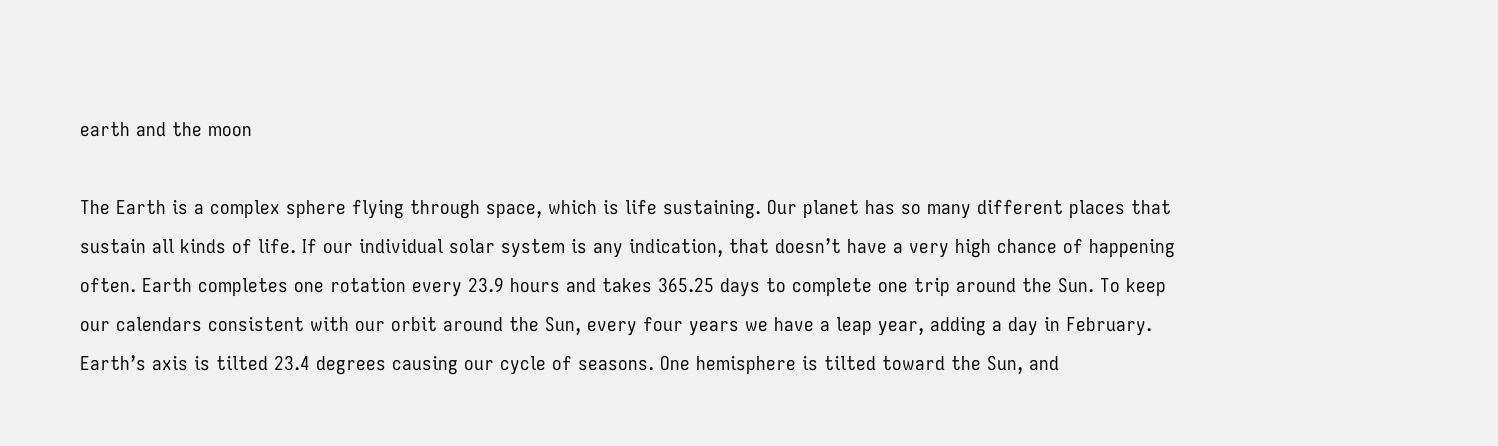earth and the moon

The Earth is a complex sphere flying through space, which is life sustaining. Our planet has so many different places that sustain all kinds of life. If our individual solar system is any indication, that doesn’t have a very high chance of happening often. Earth completes one rotation every 23.9 hours and takes 365.25 days to complete one trip around the Sun. To keep our calendars consistent with our orbit around the Sun, every four years we have a leap year, adding a day in February. Earth’s axis is tilted 23.4 degrees causing our cycle of seasons. One hemisphere is tilted toward the Sun, and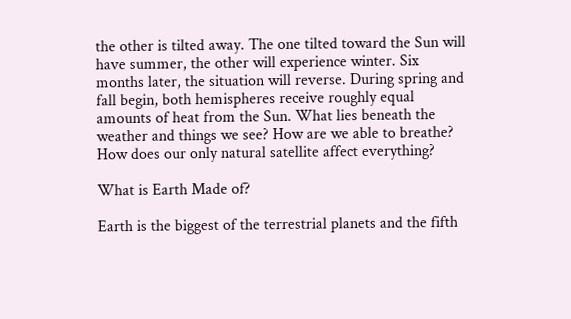the other is tilted away. The one tilted toward the Sun will have summer, the other will experience winter. Six months later, the situation will reverse. During spring and fall begin, both hemispheres receive roughly equal amounts of heat from the Sun. What lies beneath the weather and things we see? How are we able to breathe? How does our only natural satellite affect everything?

What is Earth Made of?

Earth is the biggest of the terrestrial planets and the fifth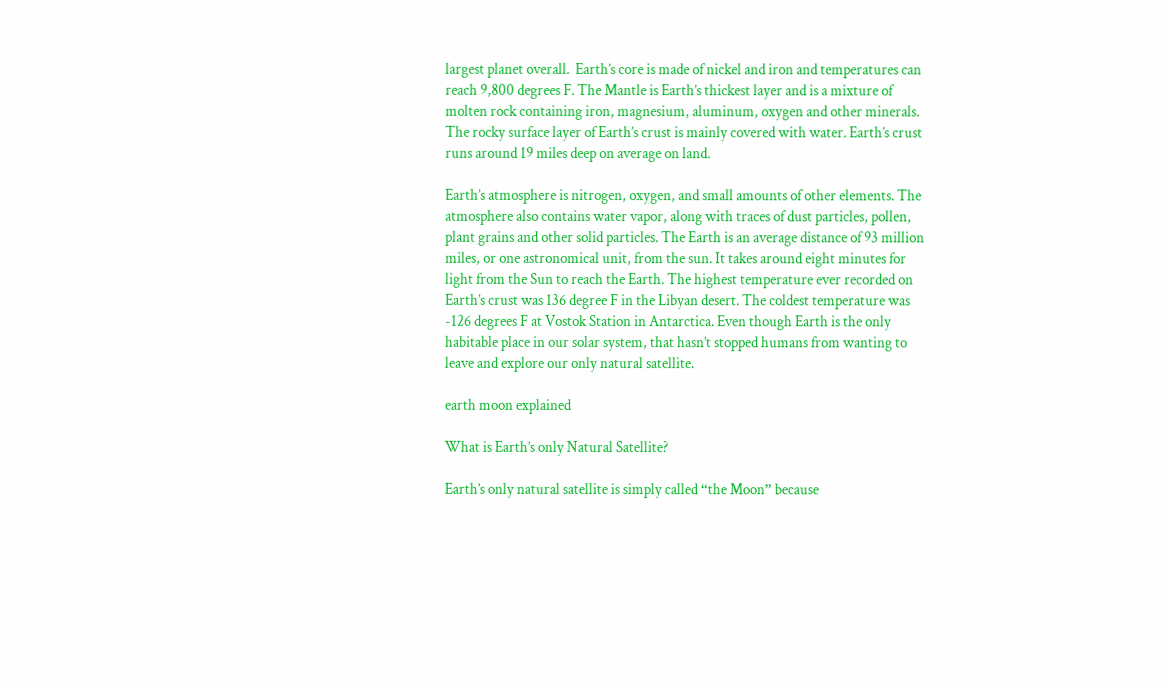largest planet overall.  Earth’s core is made of nickel and iron and temperatures can reach 9,800 degrees F. The Mantle is Earth’s thickest layer and is a mixture of molten rock containing iron, magnesium, aluminum, oxygen and other minerals. The rocky surface layer of Earth’s crust is mainly covered with water. Earth’s crust runs around 19 miles deep on average on land.

Earth’s atmosphere is nitrogen, oxygen, and small amounts of other elements. The atmosphere also contains water vapor, along with traces of dust particles, pollen, plant grains and other solid particles. The Earth is an average distance of 93 million miles, or one astronomical unit, from the sun. It takes around eight minutes for light from the Sun to reach the Earth. The highest temperature ever recorded on Earth’s crust was 136 degree F in the Libyan desert. The coldest temperature was -126 degrees F at Vostok Station in Antarctica. Even though Earth is the only habitable place in our solar system, that hasn’t stopped humans from wanting to leave and explore our only natural satellite.

earth moon explained

What is Earth’s only Natural Satellite?

Earth’s only natural satellite is simply called “the Moon” because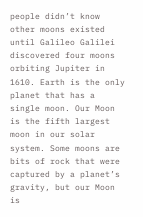people didn’t know other moons existed until Galileo Galilei discovered four moons orbiting Jupiter in 1610. Earth is the only planet that has a single moon. Our Moon is the fifth largest moon in our solar system. Some moons are bits of rock that were captured by a planet’s gravity, but our Moon is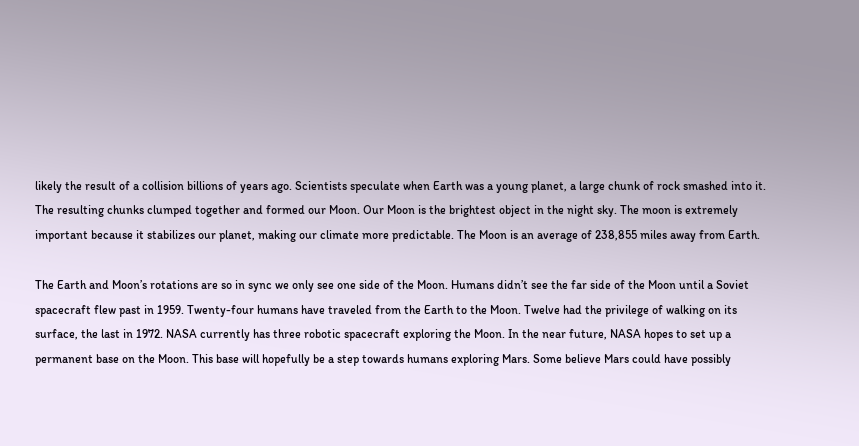likely the result of a collision billions of years ago. Scientists speculate when Earth was a young planet, a large chunk of rock smashed into it. The resulting chunks clumped together and formed our Moon. Our Moon is the brightest object in the night sky. The moon is extremely important because it stabilizes our planet, making our climate more predictable. The Moon is an average of 238,855 miles away from Earth.

The Earth and Moon’s rotations are so in sync we only see one side of the Moon. Humans didn’t see the far side of the Moon until a Soviet spacecraft flew past in 1959. Twenty-four humans have traveled from the Earth to the Moon. Twelve had the privilege of walking on its surface, the last in 1972. NASA currently has three robotic spacecraft exploring the Moon. In the near future, NASA hopes to set up a permanent base on the Moon. This base will hopefully be a step towards humans exploring Mars. Some believe Mars could have possibly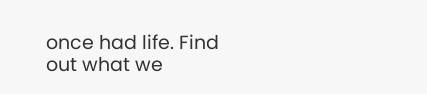once had life. Find out what we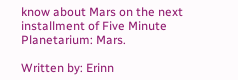know about Mars on the next installment of Five Minute Planetarium: Mars.

Written by: Erinn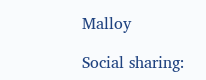Malloy

Social sharing: